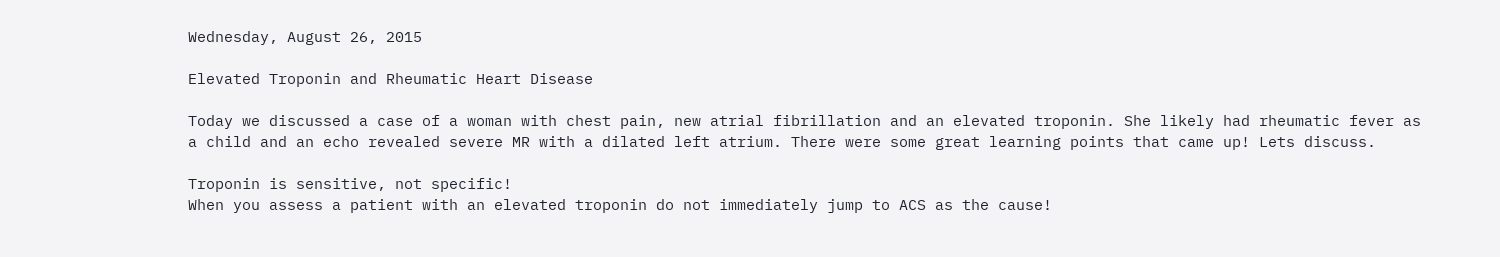Wednesday, August 26, 2015

Elevated Troponin and Rheumatic Heart Disease

Today we discussed a case of a woman with chest pain, new atrial fibrillation and an elevated troponin. She likely had rheumatic fever as a child and an echo revealed severe MR with a dilated left atrium. There were some great learning points that came up! Lets discuss.

Troponin is sensitive, not specific!
When you assess a patient with an elevated troponin do not immediately jump to ACS as the cause!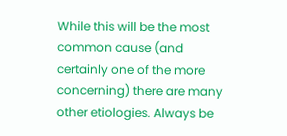While this will be the most common cause (and certainly one of the more concerning) there are many other etiologies. Always be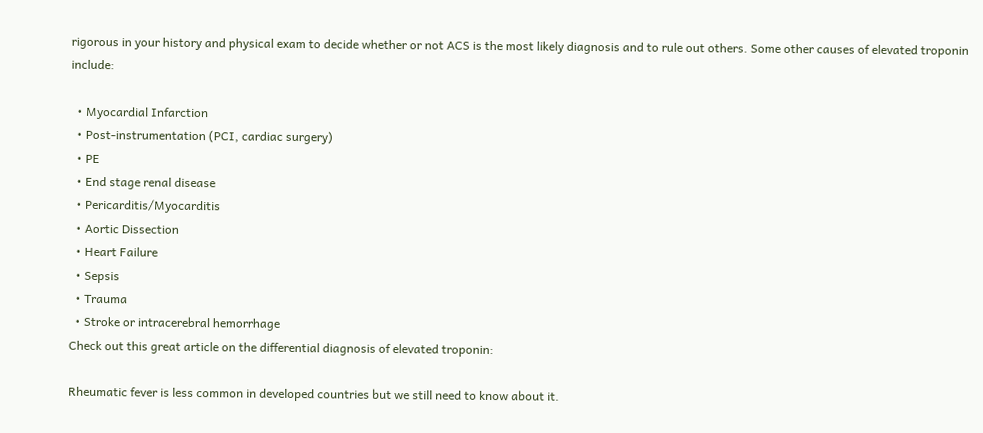rigorous in your history and physical exam to decide whether or not ACS is the most likely diagnosis and to rule out others. Some other causes of elevated troponin include:

  • Myocardial Infarction
  • Post-instrumentation (PCI, cardiac surgery)
  • PE
  • End stage renal disease
  • Pericarditis/Myocarditis
  • Aortic Dissection
  • Heart Failure
  • Sepsis
  • Trauma
  • Stroke or intracerebral hemorrhage
Check out this great article on the differential diagnosis of elevated troponin:

Rheumatic fever is less common in developed countries but we still need to know about it.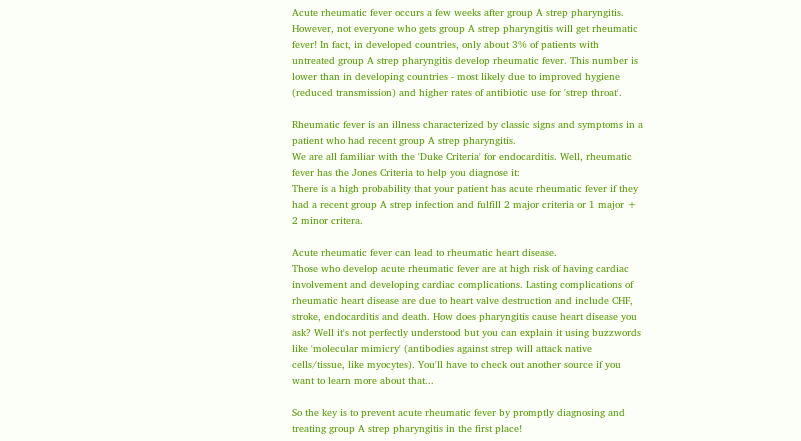Acute rheumatic fever occurs a few weeks after group A strep pharyngitis. However, not everyone who gets group A strep pharyngitis will get rheumatic fever! In fact, in developed countries, only about 3% of patients with untreated group A strep pharyngitis develop rheumatic fever. This number is lower than in developing countries - most likely due to improved hygiene (reduced transmission) and higher rates of antibiotic use for 'strep throat'.

Rheumatic fever is an illness characterized by classic signs and symptoms in a patient who had recent group A strep pharyngitis.
We are all familiar with the 'Duke Criteria' for endocarditis. Well, rheumatic fever has the Jones Criteria to help you diagnose it:
There is a high probability that your patient has acute rheumatic fever if they had a recent group A strep infection and fulfill 2 major criteria or 1 major + 2 minor critera.

Acute rheumatic fever can lead to rheumatic heart disease.
Those who develop acute rheumatic fever are at high risk of having cardiac involvement and developing cardiac complications. Lasting complications of rheumatic heart disease are due to heart valve destruction and include CHF, stroke, endocarditis and death. How does pharyngitis cause heart disease you ask? Well it's not perfectly understood but you can explain it using buzzwords like 'molecular mimicry' (antibodies against strep will attack native cells/tissue, like myocytes). You'll have to check out another source if you want to learn more about that...

So the key is to prevent acute rheumatic fever by promptly diagnosing and treating group A strep pharyngitis in the first place!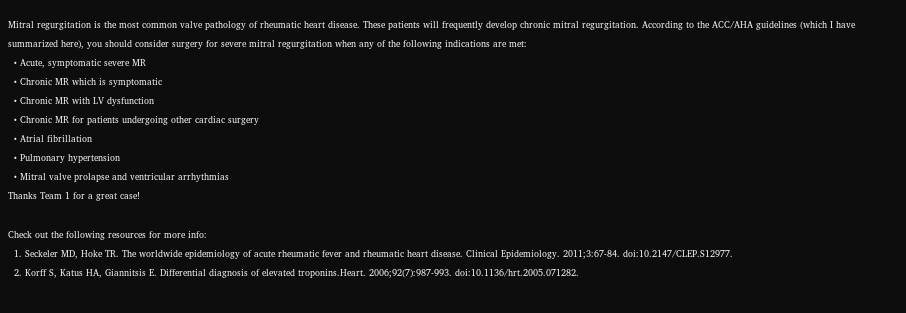Mitral regurgitation is the most common valve pathology of rheumatic heart disease. These patients will frequently develop chronic mitral regurgitation. According to the ACC/AHA guidelines (which I have summarized here), you should consider surgery for severe mitral regurgitation when any of the following indications are met:
  • Acute, symptomatic severe MR
  • Chronic MR which is symptomatic
  • Chronic MR with LV dysfunction
  • Chronic MR for patients undergoing other cardiac surgery
  • Atrial fibrillation
  • Pulmonary hypertension
  • Mitral valve prolapse and ventricular arrhythmias
Thanks Team 1 for a great case!

Check out the following resources for more info:
  1. Seckeler MD, Hoke TR. The worldwide epidemiology of acute rheumatic fever and rheumatic heart disease. Clinical Epidemiology. 2011;3:67-84. doi:10.2147/CLEP.S12977.
  2. Korff S, Katus HA, Giannitsis E. Differential diagnosis of elevated troponins.Heart. 2006;92(7):987-993. doi:10.1136/hrt.2005.071282.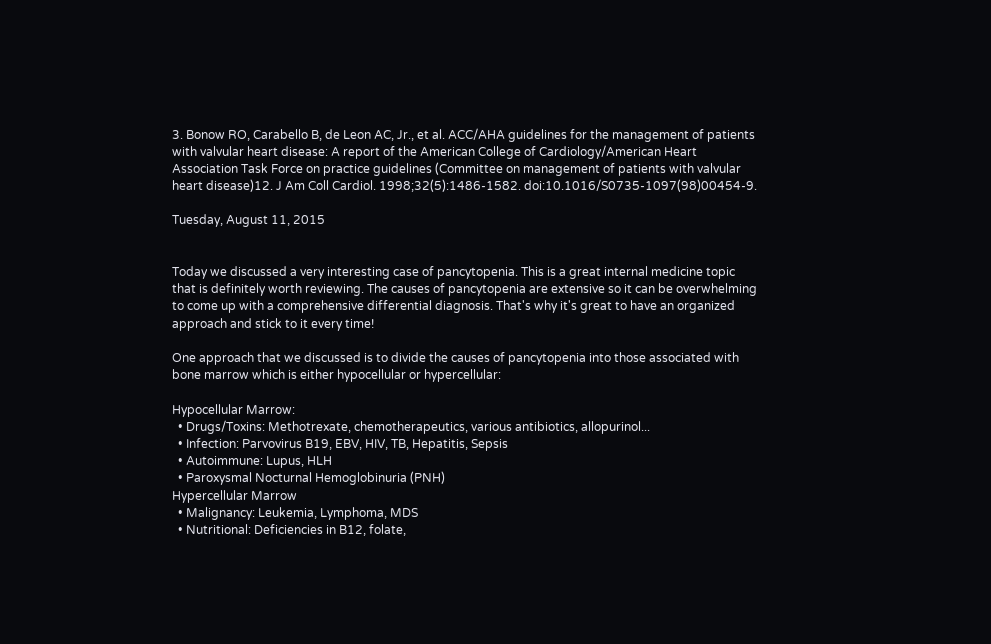3. Bonow RO, Carabello B, de Leon AC, Jr., et al. ACC/AHA guidelines for the management of patients with valvular heart disease: A report of the American College of Cardiology/American Heart Association Task Force on practice guidelines (Committee on management of patients with valvular heart disease)12. J Am Coll Cardiol. 1998;32(5):1486-1582. doi:10.1016/S0735-1097(98)00454-9.

Tuesday, August 11, 2015


Today we discussed a very interesting case of pancytopenia. This is a great internal medicine topic that is definitely worth reviewing. The causes of pancytopenia are extensive so it can be overwhelming to come up with a comprehensive differential diagnosis. That's why it's great to have an organized approach and stick to it every time!

One approach that we discussed is to divide the causes of pancytopenia into those associated with bone marrow which is either hypocellular or hypercellular:

Hypocellular Marrow:
  • Drugs/Toxins: Methotrexate, chemotherapeutics, various antibiotics, allopurinol...
  • Infection: Parvovirus B19, EBV, HIV, TB, Hepatitis, Sepsis
  • Autoimmune: Lupus, HLH
  • Paroxysmal Nocturnal Hemoglobinuria (PNH)
Hypercellular Marrow
  • Malignancy: Leukemia, Lymphoma, MDS
  • Nutritional: Deficiencies in B12, folate,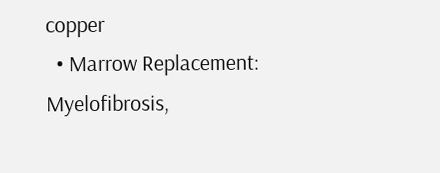copper
  • Marrow Replacement: Myelofibrosis,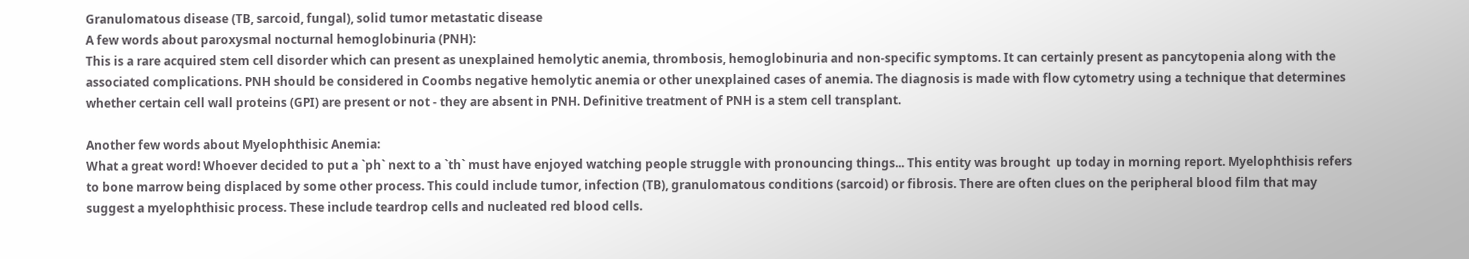Granulomatous disease (TB, sarcoid, fungal), solid tumor metastatic disease
A few words about paroxysmal nocturnal hemoglobinuria (PNH):
This is a rare acquired stem cell disorder which can present as unexplained hemolytic anemia, thrombosis, hemoglobinuria and non-specific symptoms. It can certainly present as pancytopenia along with the associated complications. PNH should be considered in Coombs negative hemolytic anemia or other unexplained cases of anemia. The diagnosis is made with flow cytometry using a technique that determines whether certain cell wall proteins (GPI) are present or not - they are absent in PNH. Definitive treatment of PNH is a stem cell transplant.

Another few words about Myelophthisic Anemia:
What a great word! Whoever decided to put a `ph` next to a `th` must have enjoyed watching people struggle with pronouncing things... This entity was brought  up today in morning report. Myelophthisis refers to bone marrow being displaced by some other process. This could include tumor, infection (TB), granulomatous conditions (sarcoid) or fibrosis. There are often clues on the peripheral blood film that may suggest a myelophthisic process. These include teardrop cells and nucleated red blood cells.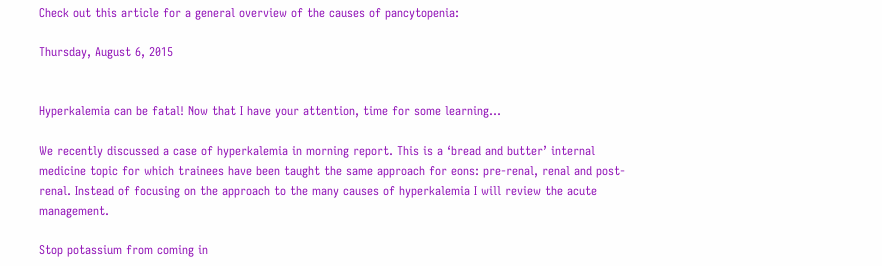Check out this article for a general overview of the causes of pancytopenia:

Thursday, August 6, 2015


Hyperkalemia can be fatal! Now that I have your attention, time for some learning…

We recently discussed a case of hyperkalemia in morning report. This is a ‘bread and butter’ internal medicine topic for which trainees have been taught the same approach for eons: pre-renal, renal and post-renal. Instead of focusing on the approach to the many causes of hyperkalemia I will review the acute management.

Stop potassium from coming in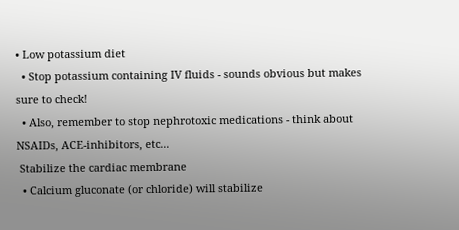• Low potassium diet
  • Stop potassium containing IV fluids - sounds obvious but makes sure to check!
  • Also, remember to stop nephrotoxic medications - think about NSAIDs, ACE-inhibitors, etc...
 Stabilize the cardiac membrane
  • Calcium gluconate (or chloride) will stabilize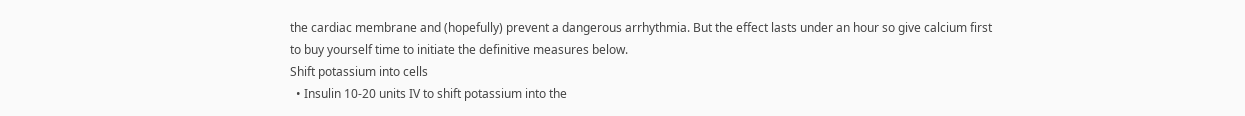the cardiac membrane and (hopefully) prevent a dangerous arrhythmia. But the effect lasts under an hour so give calcium first to buy yourself time to initiate the definitive measures below.
Shift potassium into cells
  • Insulin 10-20 units IV to shift potassium into the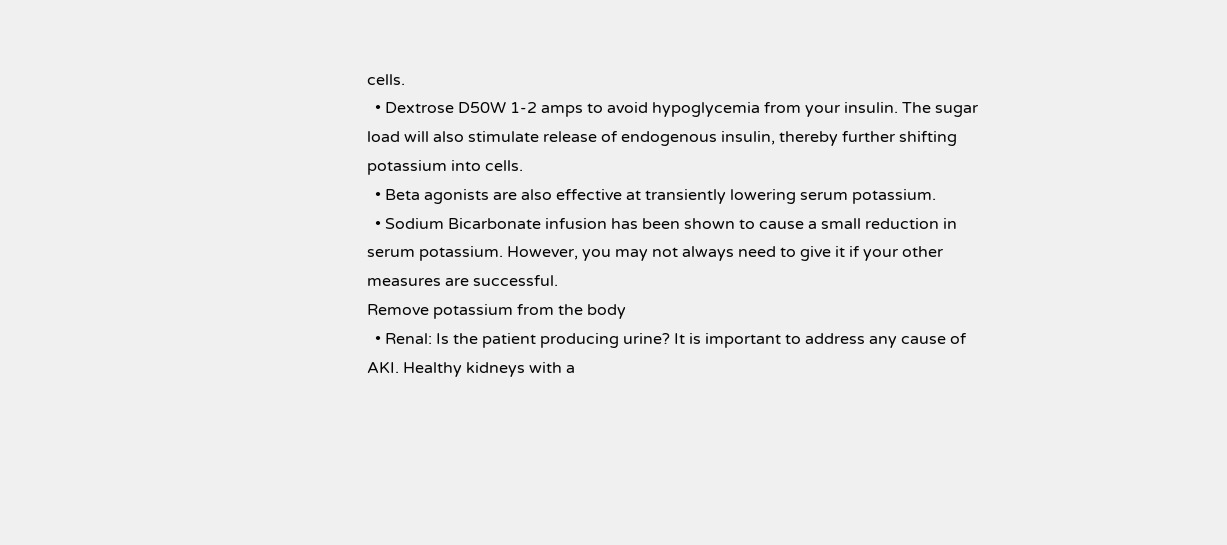cells.
  • Dextrose D50W 1-2 amps to avoid hypoglycemia from your insulin. The sugar load will also stimulate release of endogenous insulin, thereby further shifting potassium into cells.
  • Beta agonists are also effective at transiently lowering serum potassium.
  • Sodium Bicarbonate infusion has been shown to cause a small reduction in serum potassium. However, you may not always need to give it if your other measures are successful.
Remove potassium from the body
  • Renal: Is the patient producing urine? It is important to address any cause of AKI. Healthy kidneys with a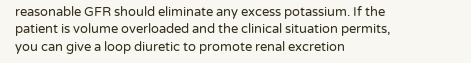reasonable GFR should eliminate any excess potassium. If the patient is volume overloaded and the clinical situation permits, you can give a loop diuretic to promote renal excretion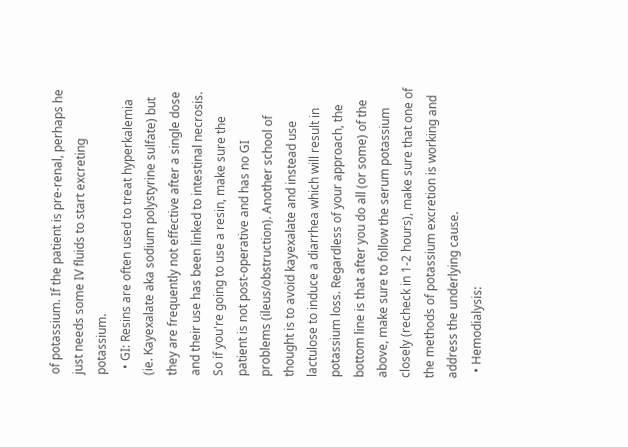of potassium. If the patient is pre-renal, perhaps he just needs some IV fluids to start excreting potassium.
  • GI: Resins are often used to treat hyperkalemia (ie. Kayexalate aka sodium polystyrine sulfate) but they are frequently not effective after a single dose and their use has been linked to intestinal necrosis. So if you're going to use a resin, make sure the patient is not post-operative and has no GI problems (ileus/obstruction). Another school of thought is to avoid kayexalate and instead use lactulose to induce a diarrhea which will result in potassium loss. Regardless of your approach, the bottom line is that after you do all (or some) of the above, make sure to follow the serum potassium closely (recheck in 1-2 hours), make sure that one of the methods of potassium excretion is working and address the underlying cause.
  • Hemodialysis: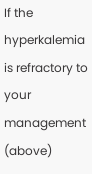If the hyperkalemia is refractory to your management (above)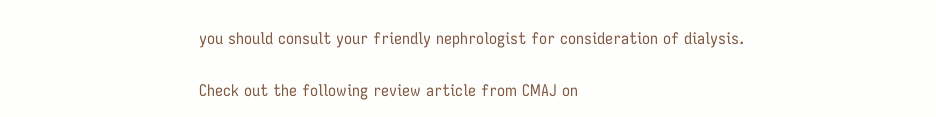you should consult your friendly nephrologist for consideration of dialysis.

Check out the following review article from CMAJ on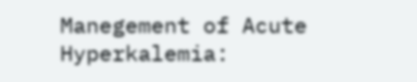Manegement of Acute Hyperkalemia: